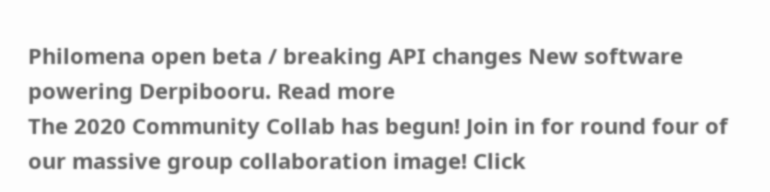Philomena open beta / breaking API changes New software powering Derpibooru. Read more
The 2020 Community Collab has begun! Join in for round four of our massive group collaboration image! Click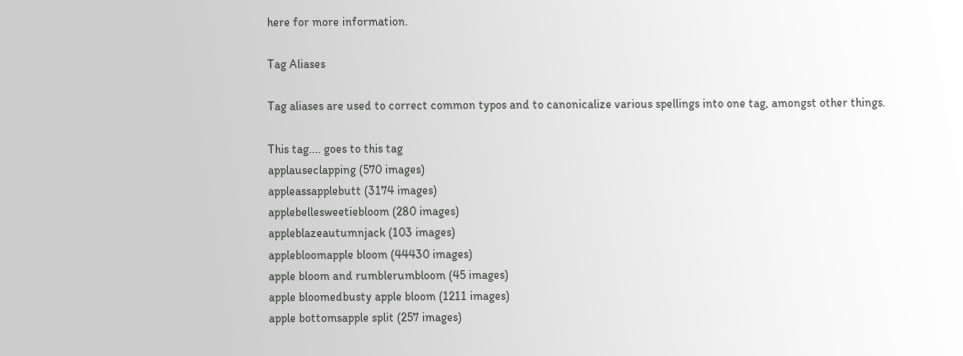here for more information.

Tag Aliases

Tag aliases are used to correct common typos and to canonicalize various spellings into one tag, amongst other things.

This tag.... goes to this tag
applauseclapping (570 images)
appleassapplebutt (3174 images)
applebellesweetiebloom (280 images)
appleblazeautumnjack (103 images)
applebloomapple bloom (44430 images)
apple bloom and rumblerumbloom (45 images)
apple bloomedbusty apple bloom (1211 images)
apple bottomsapple split (257 images)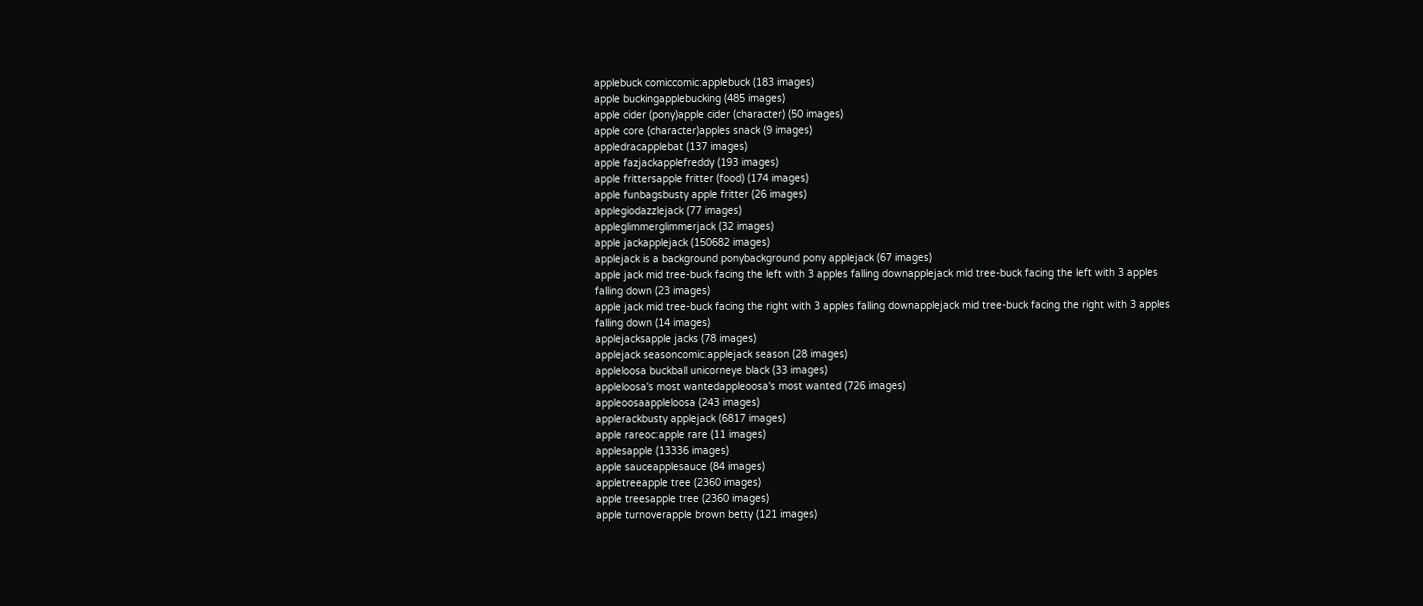applebuck comiccomic:applebuck (183 images)
apple buckingapplebucking (485 images)
apple cider (pony)apple cider (character) (50 images)
apple core (character)apples snack (9 images)
appledracapplebat (137 images)
apple fazjackapplefreddy (193 images)
apple frittersapple fritter (food) (174 images)
apple funbagsbusty apple fritter (26 images)
applegiodazzlejack (77 images)
appleglimmerglimmerjack (32 images)
apple jackapplejack (150682 images)
applejack is a background ponybackground pony applejack (67 images)
apple jack mid tree-buck facing the left with 3 apples falling downapplejack mid tree-buck facing the left with 3 apples falling down (23 images)
apple jack mid tree-buck facing the right with 3 apples falling downapplejack mid tree-buck facing the right with 3 apples falling down (14 images)
applejacksapple jacks (78 images)
applejack seasoncomic:applejack season (28 images)
appleloosa buckball unicorneye black (33 images)
appleloosa's most wantedappleoosa's most wanted (726 images)
appleoosaappleloosa (243 images)
applerackbusty applejack (6817 images)
apple rareoc:apple rare (11 images)
applesapple (13336 images)
apple sauceapplesauce (84 images)
appletreeapple tree (2360 images)
apple treesapple tree (2360 images)
apple turnoverapple brown betty (121 images)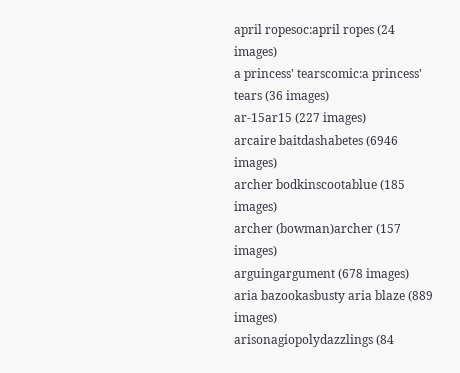april ropesoc:april ropes (24 images)
a princess' tearscomic:a princess' tears (36 images)
ar-15ar15 (227 images)
arcaire baitdashabetes (6946 images)
archer bodkinscootablue (185 images)
archer (bowman)archer (157 images)
arguingargument (678 images)
aria bazookasbusty aria blaze (889 images)
arisonagiopolydazzlings (84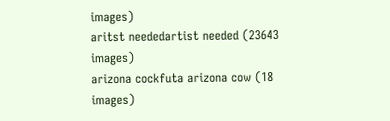images)
aritst neededartist needed (23643 images)
arizona cockfuta arizona cow (18 images)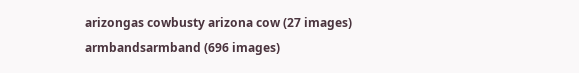arizongas cowbusty arizona cow (27 images)
armbandsarmband (696 images)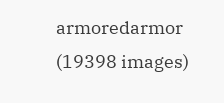armoredarmor (19398 images)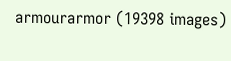armourarmor (19398 images)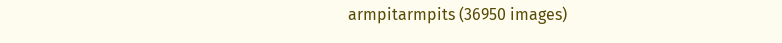armpitarmpits (36950 images)